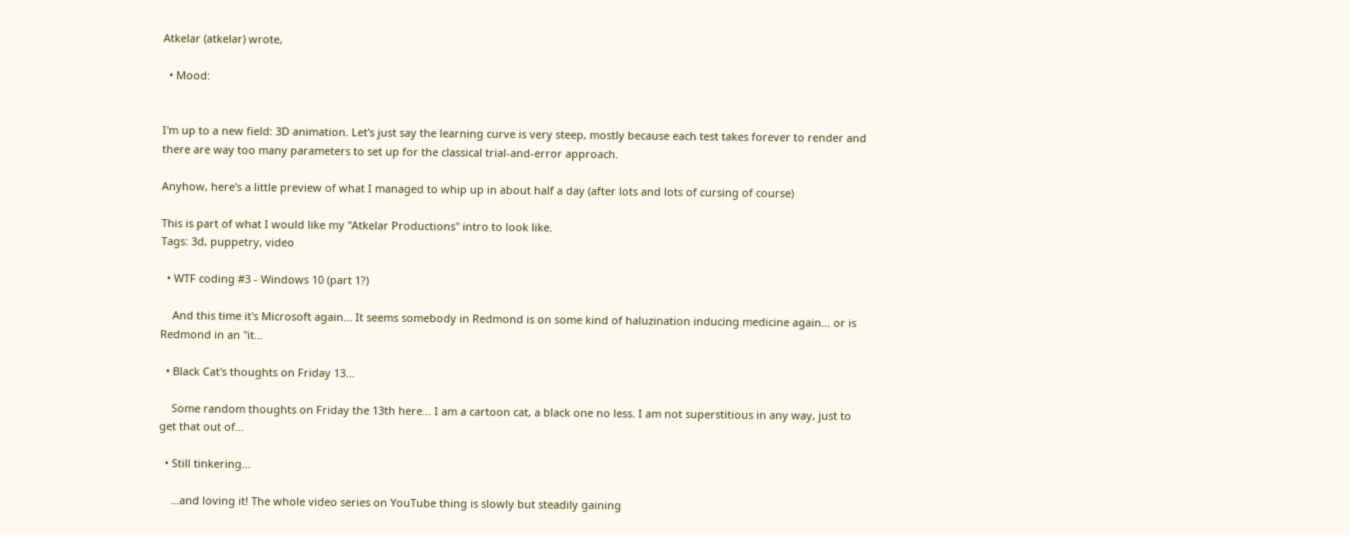Atkelar (atkelar) wrote,

  • Mood:


I'm up to a new field: 3D animation. Let's just say the learning curve is very steep, mostly because each test takes forever to render and there are way too many parameters to set up for the classical trial-and-error approach.

Anyhow, here's a little preview of what I managed to whip up in about half a day (after lots and lots of cursing of course)

This is part of what I would like my "Atkelar Productions" intro to look like.
Tags: 3d, puppetry, video

  • WTF coding #3 - Windows 10 (part 1?)

    And this time it's Microsoft again... It seems somebody in Redmond is on some kind of haluzination inducing medicine again... or is Redmond in an "it…

  • Black Cat's thoughts on Friday 13...

    Some random thoughts on Friday the 13th here... I am a cartoon cat, a black one no less. I am not superstitious in any way, just to get that out of…

  • Still tinkering...

    ...and loving it! The whole video series on YouTube thing is slowly but steadily gaining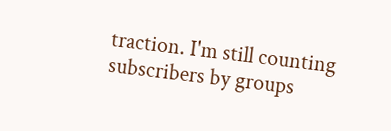traction. I'm still counting subscribers by groups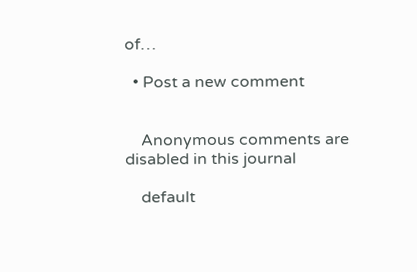of…

  • Post a new comment


    Anonymous comments are disabled in this journal

    default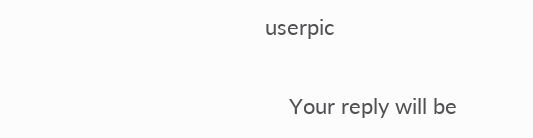userpic

    Your reply will be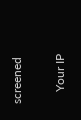screened

    Your IP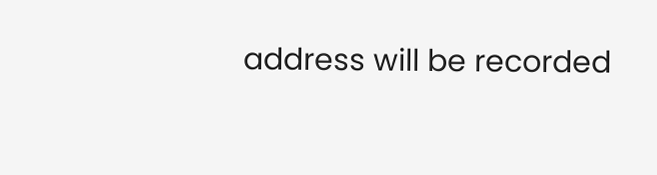address will be recorded